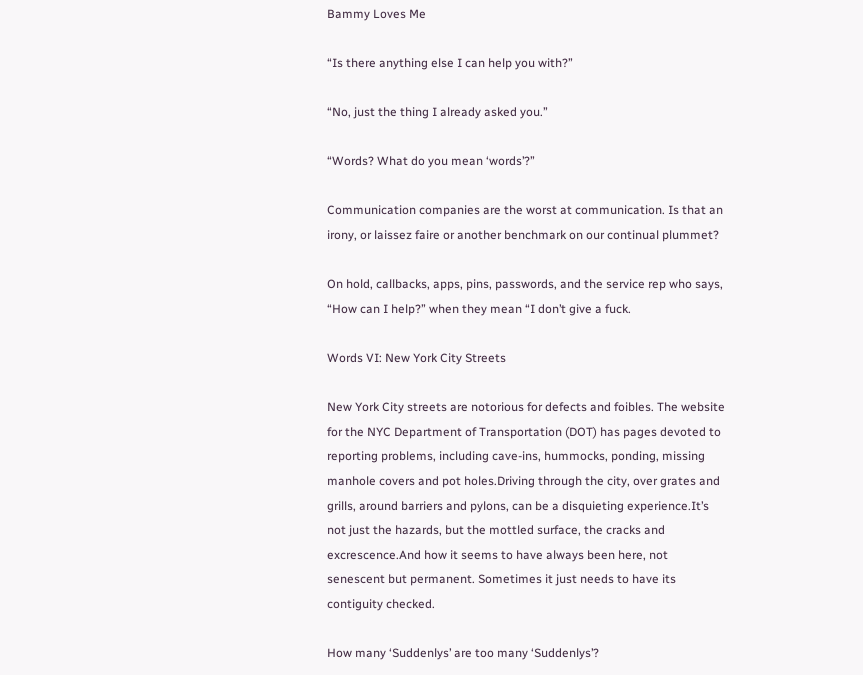Bammy Loves Me

“Is there anything else I can help you with?”

“No, just the thing I already asked you.”

“Words? What do you mean ‘words’?”

Communication companies are the worst at communication. Is that an irony, or laissez faire or another benchmark on our continual plummet?

On hold, callbacks, apps, pins, passwords, and the service rep who says, “How can I help?” when they mean “I don’t give a fuck.

Words VI: New York City Streets

New York City streets are notorious for defects and foibles. The website for the NYC Department of Transportation (DOT) has pages devoted to reporting problems, including cave-ins, hummocks, ponding, missing manhole covers and pot holes.Driving through the city, over grates and grills, around barriers and pylons, can be a disquieting experience.It’s not just the hazards, but the mottled surface, the cracks and excrescence.And how it seems to have always been here, not senescent but permanent. Sometimes it just needs to have its contiguity checked.

How many ‘Suddenlys’ are too many ‘Suddenlys’?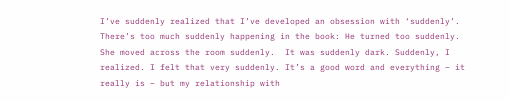I’ve suddenly realized that I’ve developed an obsession with ‘suddenly’. There’s too much suddenly happening in the book: He turned too suddenly. She moved across the room suddenly.  It was suddenly dark. Suddenly, I realized. I felt that very suddenly. It’s a good word and everything – it really is – but my relationship with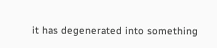it has degenerated into something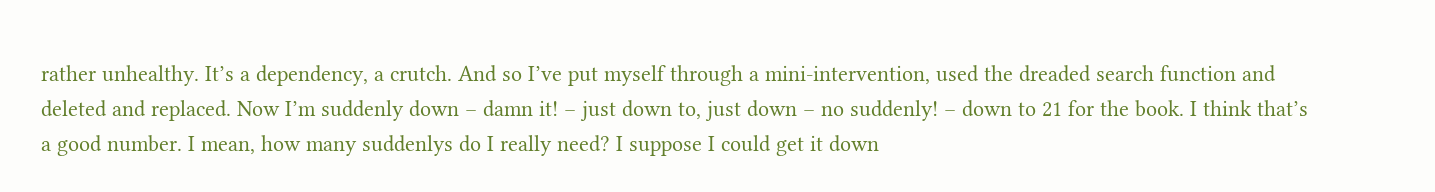rather unhealthy. It’s a dependency, a crutch. And so I’ve put myself through a mini-intervention, used the dreaded search function and deleted and replaced. Now I’m suddenly down – damn it! – just down to, just down – no suddenly! – down to 21 for the book. I think that’s a good number. I mean, how many suddenlys do I really need? I suppose I could get it down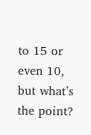to 15 or even 10, but what’s the point?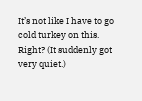It’s not like I have to go cold turkey on this. Right? (It suddenly got very quiet.)